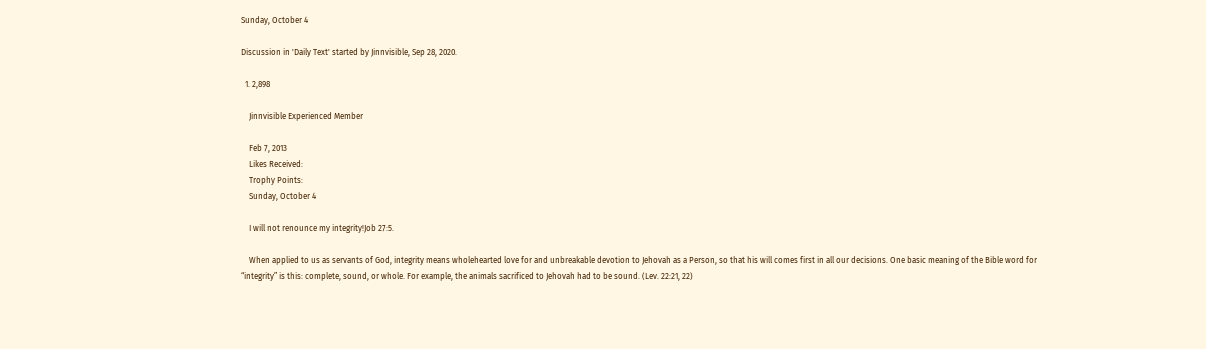Sunday, October 4

Discussion in 'Daily Text' started by Jinnvisible, Sep 28, 2020.

  1. 2,898

    Jinnvisible Experienced Member

    Feb 7, 2013
    Likes Received:
    Trophy Points:
    Sunday, October 4

    I will not renounce my integrity!Job 27:5.

    When applied to us as servants of God, integrity means wholehearted love for and unbreakable devotion to Jehovah as a Person, so that his will comes first in all our decisions. One basic meaning of the Bible word for “integrity” is this: complete, sound, or whole. For example, the animals sacrificed to Jehovah had to be sound. (Lev. 22:21, 22)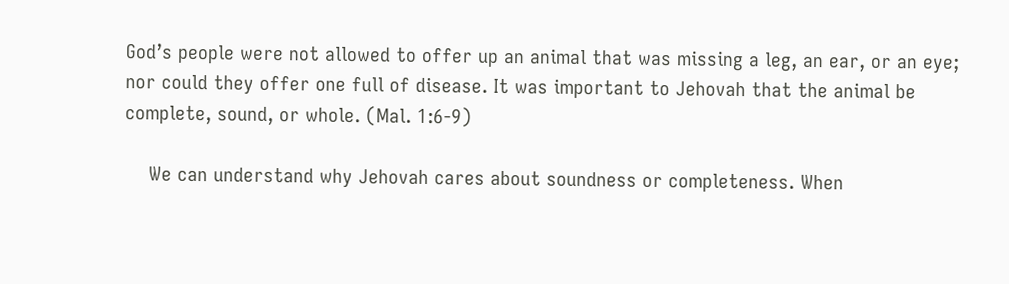God’s people were not allowed to offer up an animal that was missing a leg, an ear, or an eye; nor could they offer one full of disease. It was important to Jehovah that the animal be complete, sound, or whole. (Mal. 1:6-9)

    We can understand why Jehovah cares about soundness or completeness. When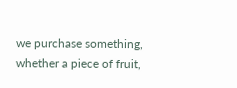we purchase something, whether a piece of fruit,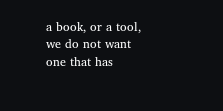a book, or a tool, we do not want one that has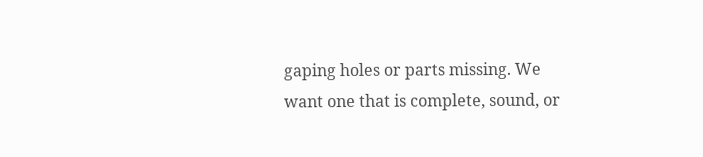gaping holes or parts missing. We want one that is complete, sound, or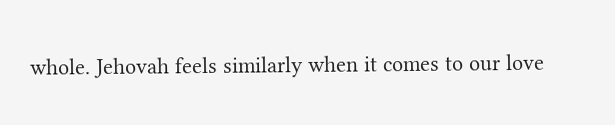whole. Jehovah feels similarly when it comes to our love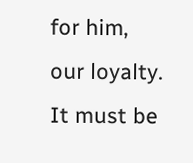for him, our loyalty. It must be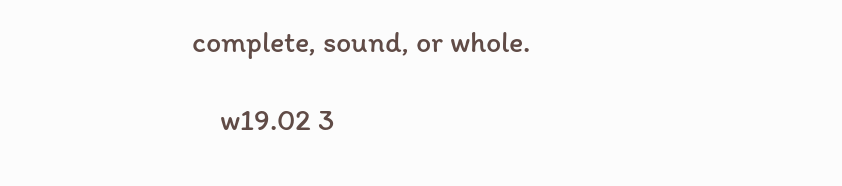complete, sound, or whole.

    w19.02 3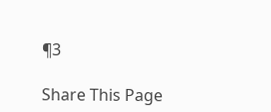¶3

Share This Page